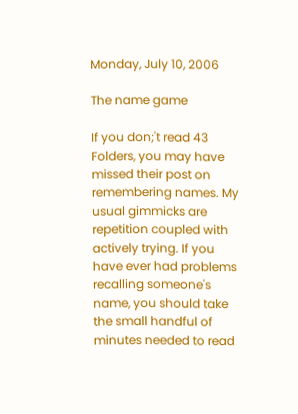Monday, July 10, 2006

The name game

If you don;'t read 43 Folders, you may have missed their post on remembering names. My usual gimmicks are repetition coupled with actively trying. If you have ever had problems recalling someone's name, you should take the small handful of minutes needed to read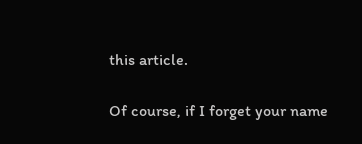this article.

Of course, if I forget your name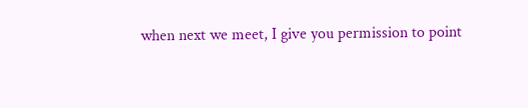when next we meet, I give you permission to point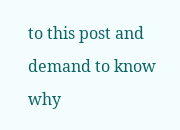to this post and demand to know why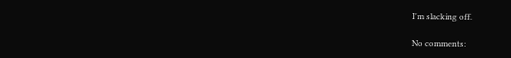I'm slacking off.

No comments: